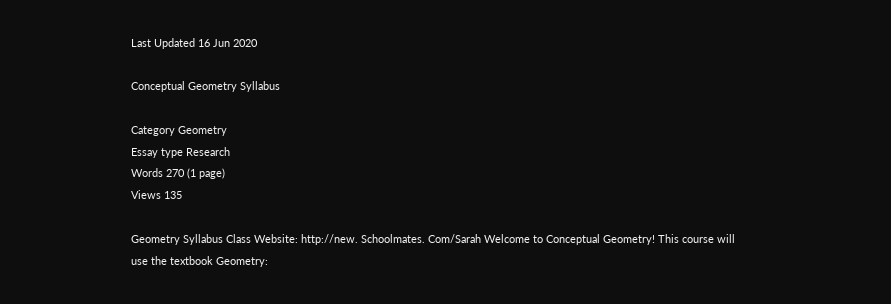Last Updated 16 Jun 2020

Conceptual Geometry Syllabus

Category Geometry
Essay type Research
Words 270 (1 page)
Views 135

Geometry Syllabus Class Website: http://new. Schoolmates. Com/Sarah Welcome to Conceptual Geometry! This course will use the textbook Geometry: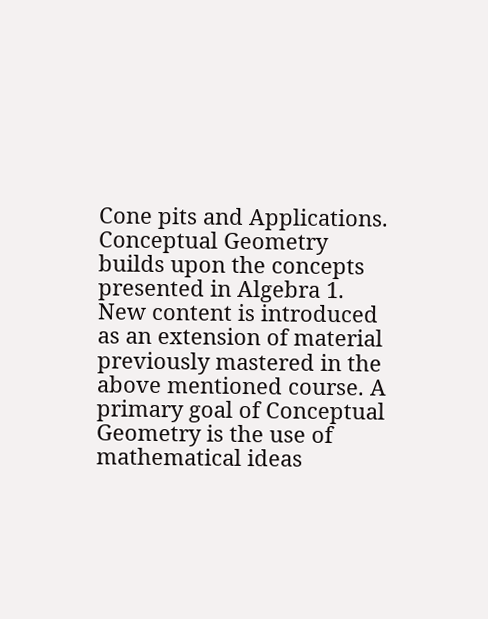Cone pits and Applications. Conceptual Geometry builds upon the concepts presented in Algebra 1. New content is introduced as an extension of material previously mastered in the above mentioned course. A primary goal of Conceptual Geometry is the use of mathematical ideas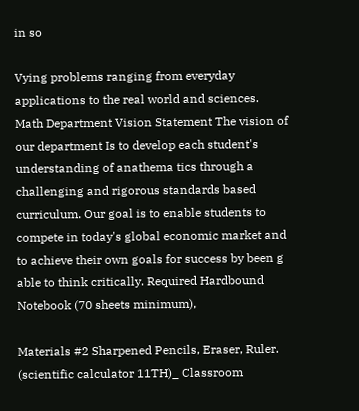in so

Vying problems ranging from everyday applications to the real world and sciences. Math Department Vision Statement The vision of our department Is to develop each student's understanding of anathema tics through a challenging and rigorous standards based curriculum. Our goal is to enable students to compete in today's global economic market and to achieve their own goals for success by been g able to think critically. Required Hardbound Notebook (70 sheets minimum),

Materials #2 Sharpened Pencils, Eraser, Ruler. (scientific calculator 11TH)_ Classroom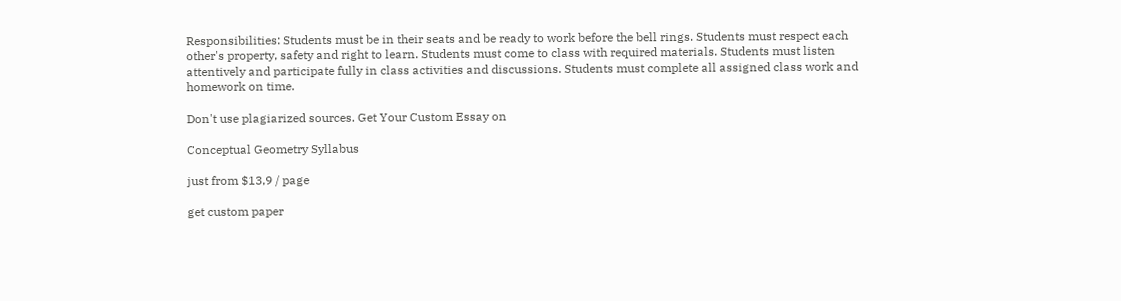Responsibilities: Students must be in their seats and be ready to work before the bell rings. Students must respect each other's property, safety and right to learn. Students must come to class with required materials. Students must listen attentively and participate fully in class activities and discussions. Students must complete all assigned class work and homework on time.

Don't use plagiarized sources. Get Your Custom Essay on

Conceptual Geometry Syllabus

just from $13,9 / page

get custom paper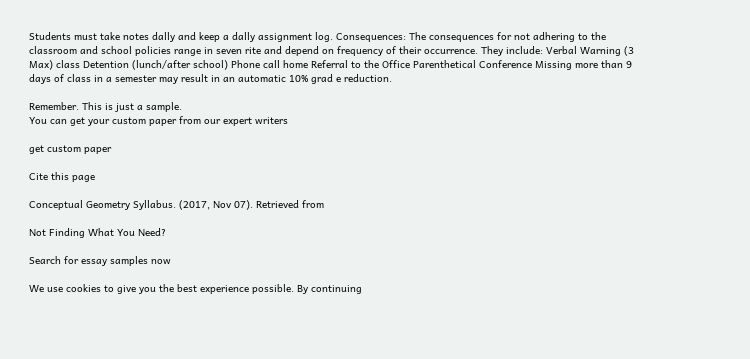Students must take notes dally and keep a dally assignment log. Consequences: The consequences for not adhering to the classroom and school policies range in seven rite and depend on frequency of their occurrence. They include: Verbal Warning (3 Max) class Detention (lunch/after school) Phone call home Referral to the Office Parenthetical Conference Missing more than 9 days of class in a semester may result in an automatic 10% grad e reduction.

Remember. This is just a sample.
You can get your custom paper from our expert writers

get custom paper

Cite this page

Conceptual Geometry Syllabus. (2017, Nov 07). Retrieved from

Not Finding What You Need?

Search for essay samples now

We use cookies to give you the best experience possible. By continuing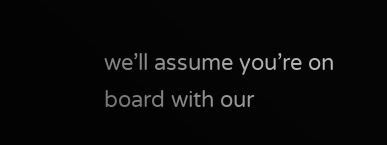we’ll assume you’re on board with our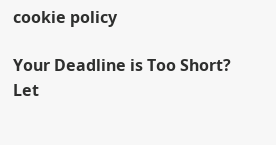cookie policy

Your Deadline is Too Short?  Let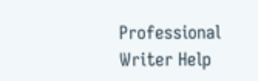Professional Writer Help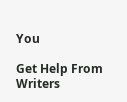You

Get Help From Writers